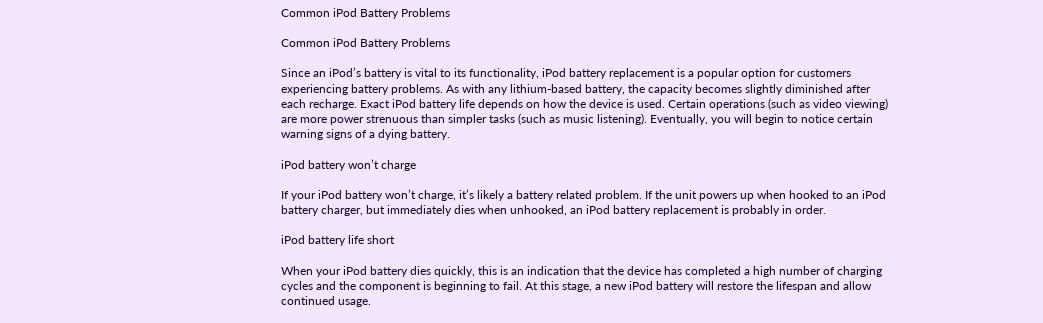Common iPod Battery Problems

Common iPod Battery Problems

Since an iPod’s battery is vital to its functionality, iPod battery replacement is a popular option for customers experiencing battery problems. As with any lithium-based battery, the capacity becomes slightly diminished after each recharge. Exact iPod battery life depends on how the device is used. Certain operations (such as video viewing) are more power strenuous than simpler tasks (such as music listening). Eventually, you will begin to notice certain warning signs of a dying battery.

iPod battery won’t charge

If your iPod battery won’t charge, it’s likely a battery related problem. If the unit powers up when hooked to an iPod battery charger, but immediately dies when unhooked, an iPod battery replacement is probably in order.

iPod battery life short

When your iPod battery dies quickly, this is an indication that the device has completed a high number of charging cycles and the component is beginning to fail. At this stage, a new iPod battery will restore the lifespan and allow continued usage.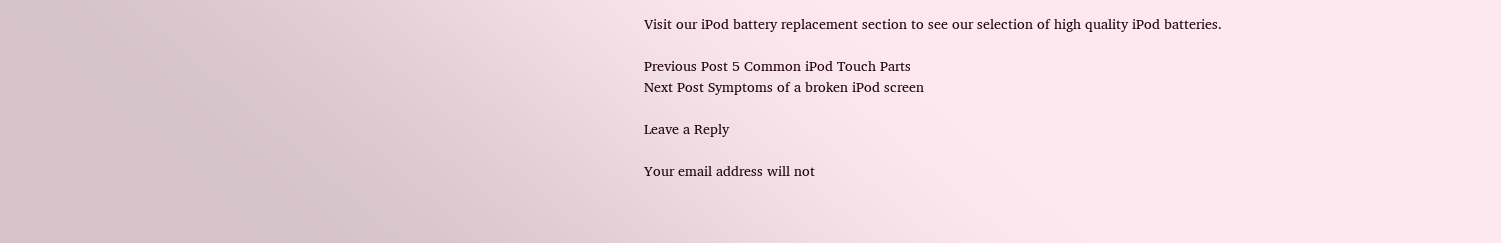Visit our iPod battery replacement section to see our selection of high quality iPod batteries.

Previous Post 5 Common iPod Touch Parts
Next Post Symptoms of a broken iPod screen

Leave a Reply

Your email address will not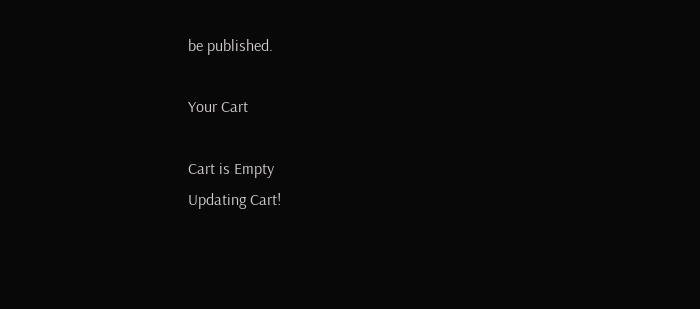be published.

Your Cart

Cart is Empty
Updating Cart!